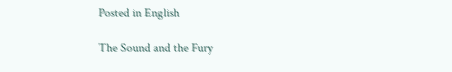Posted in English

The Sound and the Fury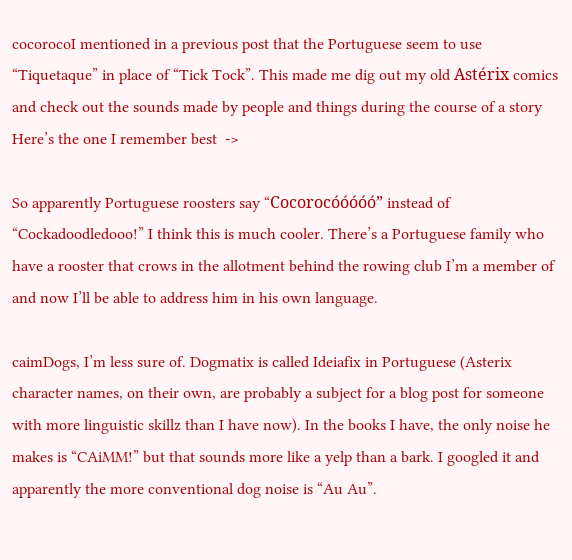cocorocoI mentioned in a previous post that the Portuguese seem to use “Tiquetaque” in place of “Tick Tock”. This made me dig out my old Astérix comics and check out the sounds made by people and things during the course of a story
Here’s the one I remember best  ->

So apparently Portuguese roosters say “Cocorocóóóóó” instead of “Cockadoodledooo!” I think this is much cooler. There’s a Portuguese family who have a rooster that crows in the allotment behind the rowing club I’m a member of and now I’ll be able to address him in his own language.

caimDogs, I’m less sure of. Dogmatix is called Ideiafix in Portuguese (Asterix character names, on their own, are probably a subject for a blog post for someone with more linguistic skillz than I have now). In the books I have, the only noise he makes is “CAiMM!” but that sounds more like a yelp than a bark. I googled it and apparently the more conventional dog noise is “Au Au”.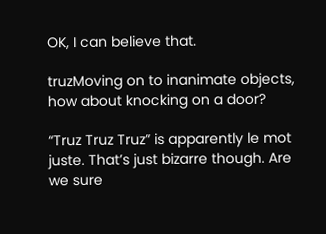OK, I can believe that.

truzMoving on to inanimate objects, how about knocking on a door?

“Truz Truz Truz” is apparently le mot juste. That’s just bizarre though. Are we sure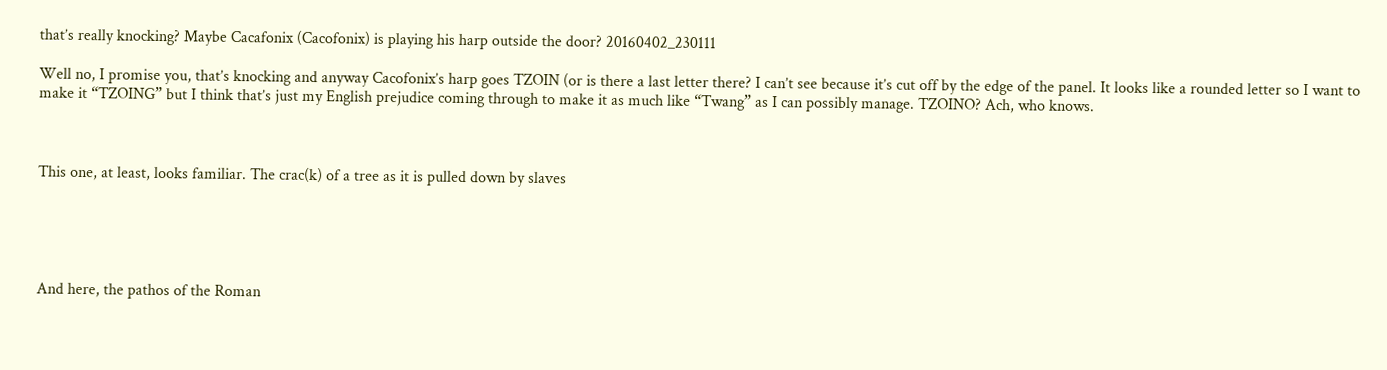that’s really knocking? Maybe Cacafonix (Cacofonix) is playing his harp outside the door? 20160402_230111

Well no, I promise you, that’s knocking and anyway Cacofonix’s harp goes TZOIN (or is there a last letter there? I can’t see because it’s cut off by the edge of the panel. It looks like a rounded letter so I want to make it “TZOING” but I think that’s just my English prejudice coming through to make it as much like “Twang” as I can possibly manage. TZOINO? Ach, who knows.



This one, at least, looks familiar. The crac(k) of a tree as it is pulled down by slaves





And here, the pathos of the Roman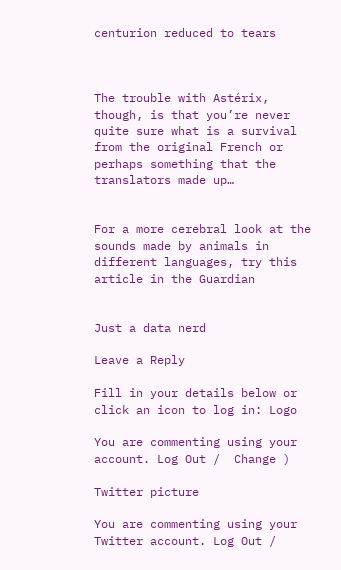centurion reduced to tears



The trouble with Astérix, though, is that you’re never quite sure what is a survival from the original French or perhaps something that the translators made up…


For a more cerebral look at the sounds made by animals in different languages, try this article in the Guardian


Just a data nerd

Leave a Reply

Fill in your details below or click an icon to log in: Logo

You are commenting using your account. Log Out /  Change )

Twitter picture

You are commenting using your Twitter account. Log Out /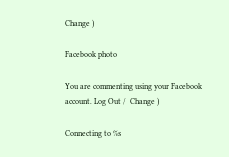Change )

Facebook photo

You are commenting using your Facebook account. Log Out /  Change )

Connecting to %s